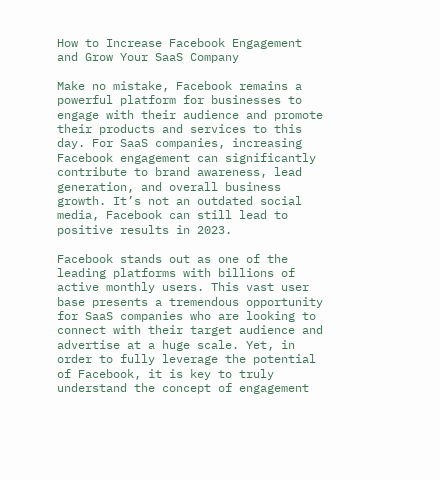How to Increase Facebook Engagement and Grow Your SaaS Company

Make no mistake, Facebook remains a powerful platform for businesses to engage with their audience and promote their products and services to this day. For SaaS companies, increasing Facebook engagement can significantly contribute to brand awareness, lead generation, and overall business growth. It’s not an outdated social media, Facebook can still lead to positive results in 2023.

Facebook stands out as one of the leading platforms with billions of active monthly users. This vast user base presents a tremendous opportunity for SaaS companies who are looking to connect with their target audience and advertise at a huge scale. Yet, in order to fully leverage the potential of Facebook, it is key to truly understand the concept of engagement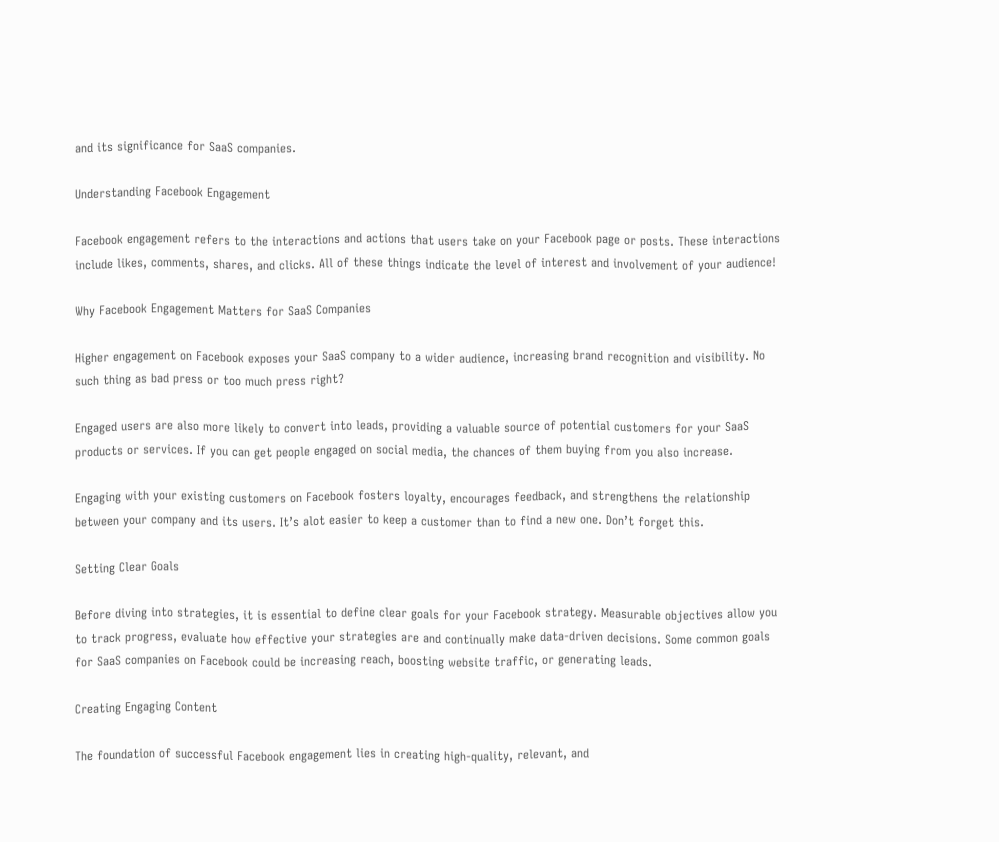and its significance for SaaS companies.

Understanding Facebook Engagement

Facebook engagement refers to the interactions and actions that users take on your Facebook page or posts. These interactions include likes, comments, shares, and clicks. All of these things indicate the level of interest and involvement of your audience!

Why Facebook Engagement Matters for SaaS Companies

Higher engagement on Facebook exposes your SaaS company to a wider audience, increasing brand recognition and visibility. No such thing as bad press or too much press right?

Engaged users are also more likely to convert into leads, providing a valuable source of potential customers for your SaaS products or services. If you can get people engaged on social media, the chances of them buying from you also increase.

Engaging with your existing customers on Facebook fosters loyalty, encourages feedback, and strengthens the relationship between your company and its users. It’s alot easier to keep a customer than to find a new one. Don’t forget this.

Setting Clear Goals

Before diving into strategies, it is essential to define clear goals for your Facebook strategy. Measurable objectives allow you to track progress, evaluate how effective your strategies are and continually make data-driven decisions. Some common goals for SaaS companies on Facebook could be increasing reach, boosting website traffic, or generating leads.

Creating Engaging Content

The foundation of successful Facebook engagement lies in creating high-quality, relevant, and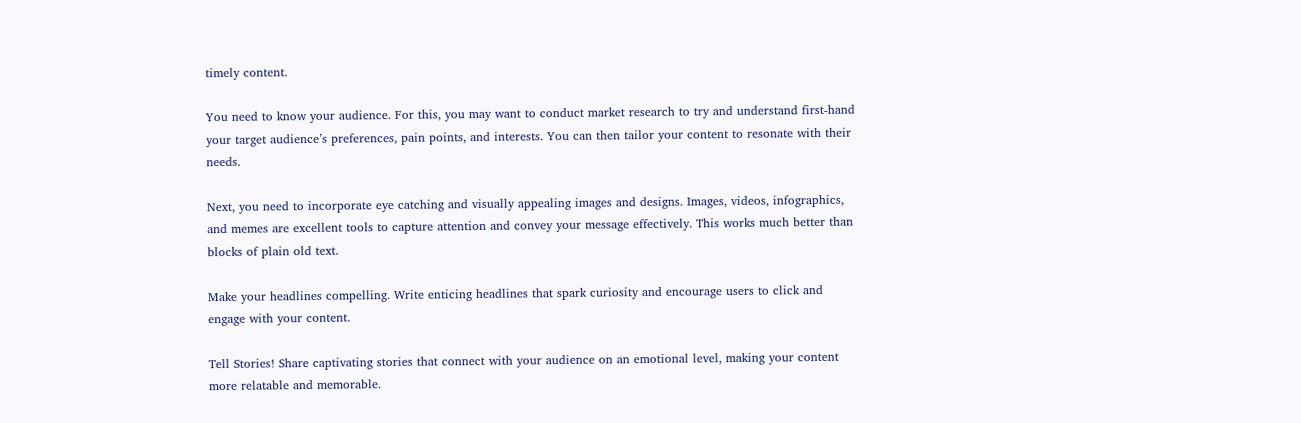timely content.

You need to know your audience. For this, you may want to conduct market research to try and understand first-hand your target audience’s preferences, pain points, and interests. You can then tailor your content to resonate with their needs.

Next, you need to incorporate eye catching and visually appealing images and designs. Images, videos, infographics, and memes are excellent tools to capture attention and convey your message effectively. This works much better than blocks of plain old text.

Make your headlines compelling. Write enticing headlines that spark curiosity and encourage users to click and engage with your content.

Tell Stories! Share captivating stories that connect with your audience on an emotional level, making your content more relatable and memorable.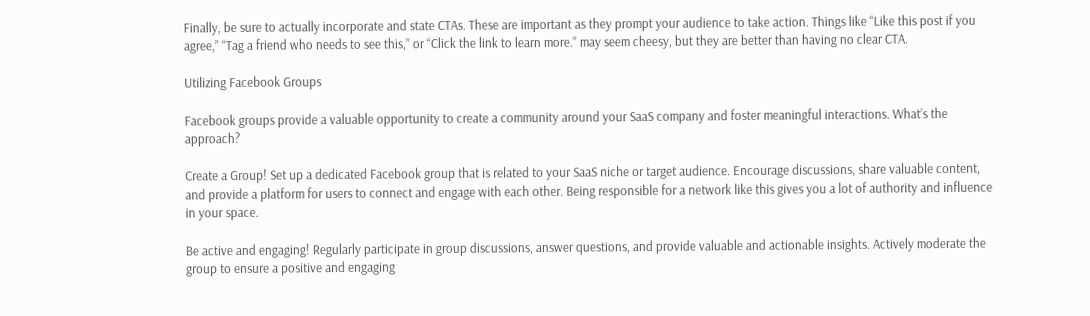Finally, be sure to actually incorporate and state CTAs. These are important as they prompt your audience to take action. Things like “Like this post if you agree,” “Tag a friend who needs to see this,” or “Click the link to learn more.” may seem cheesy, but they are better than having no clear CTA.

Utilizing Facebook Groups

Facebook groups provide a valuable opportunity to create a community around your SaaS company and foster meaningful interactions. What’s the approach?

Create a Group! Set up a dedicated Facebook group that is related to your SaaS niche or target audience. Encourage discussions, share valuable content, and provide a platform for users to connect and engage with each other. Being responsible for a network like this gives you a lot of authority and influence in your space.

Be active and engaging! Regularly participate in group discussions, answer questions, and provide valuable and actionable insights. Actively moderate the group to ensure a positive and engaging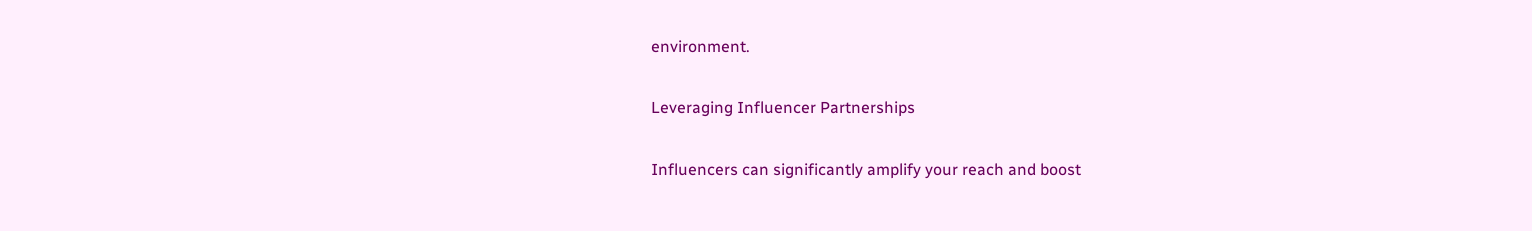environment.

Leveraging Influencer Partnerships

Influencers can significantly amplify your reach and boost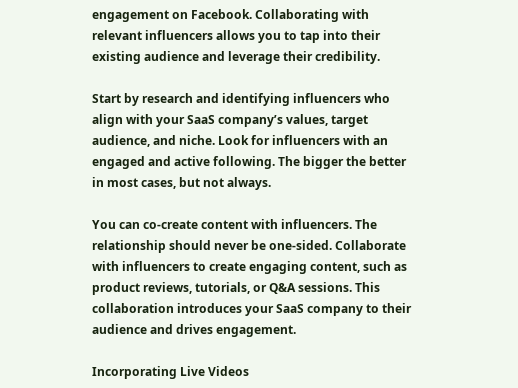engagement on Facebook. Collaborating with relevant influencers allows you to tap into their existing audience and leverage their credibility.

Start by research and identifying influencers who align with your SaaS company’s values, target audience, and niche. Look for influencers with an engaged and active following. The bigger the better in most cases, but not always.

You can co-create content with influencers. The relationship should never be one-sided. Collaborate with influencers to create engaging content, such as product reviews, tutorials, or Q&A sessions. This collaboration introduces your SaaS company to their audience and drives engagement.

Incorporating Live Videos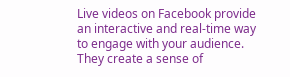Live videos on Facebook provide an interactive and real-time way to engage with your audience. They create a sense of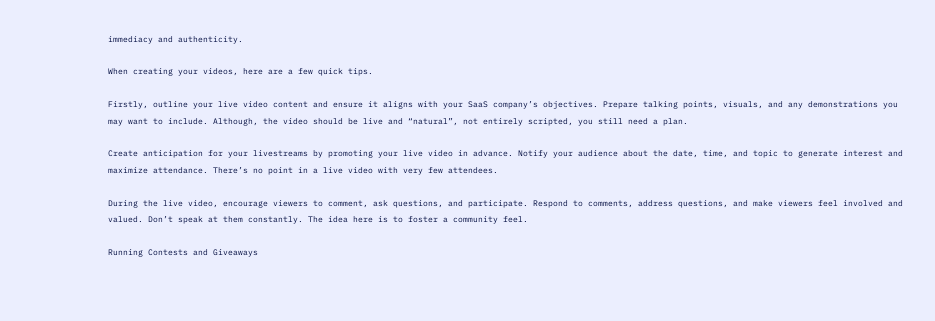immediacy and authenticity.

When creating your videos, here are a few quick tips.

Firstly, outline your live video content and ensure it aligns with your SaaS company’s objectives. Prepare talking points, visuals, and any demonstrations you may want to include. Although, the video should be live and “natural”, not entirely scripted, you still need a plan.

Create anticipation for your livestreams by promoting your live video in advance. Notify your audience about the date, time, and topic to generate interest and maximize attendance. There’s no point in a live video with very few attendees.

During the live video, encourage viewers to comment, ask questions, and participate. Respond to comments, address questions, and make viewers feel involved and valued. Don’t speak at them constantly. The idea here is to foster a community feel.

Running Contests and Giveaways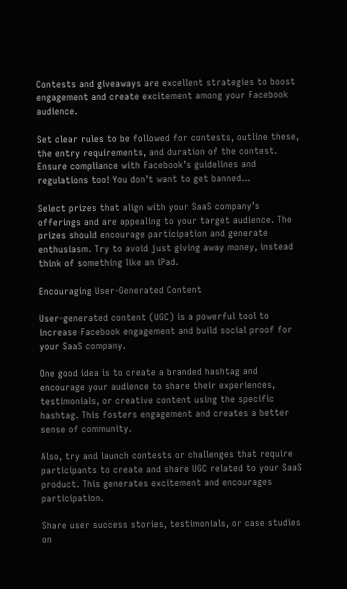Contests and giveaways are excellent strategies to boost engagement and create excitement among your Facebook audience.

Set clear rules to be followed for contests, outline these, the entry requirements, and duration of the contest. Ensure compliance with Facebook’s guidelines and regulations too! You don’t want to get banned…

Select prizes that align with your SaaS company’s offerings and are appealing to your target audience. The prizes should encourage participation and generate enthusiasm. Try to avoid just giving away money, instead think of something like an iPad.

Encouraging User-Generated Content

User-generated content (UGC) is a powerful tool to increase Facebook engagement and build social proof for your SaaS company.

One good idea is to create a branded hashtag and encourage your audience to share their experiences, testimonials, or creative content using the specific hashtag. This fosters engagement and creates a better sense of community.

Also, try and launch contests or challenges that require participants to create and share UGC related to your SaaS product. This generates excitement and encourages participation.

Share user success stories, testimonials, or case studies on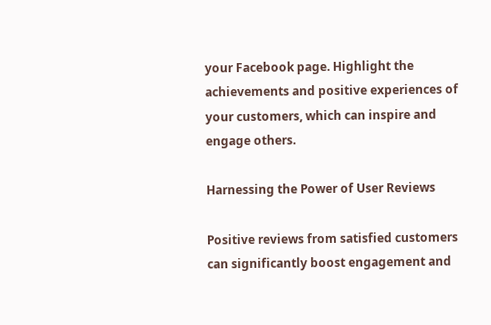your Facebook page. Highlight the achievements and positive experiences of your customers, which can inspire and engage others.

Harnessing the Power of User Reviews

Positive reviews from satisfied customers can significantly boost engagement and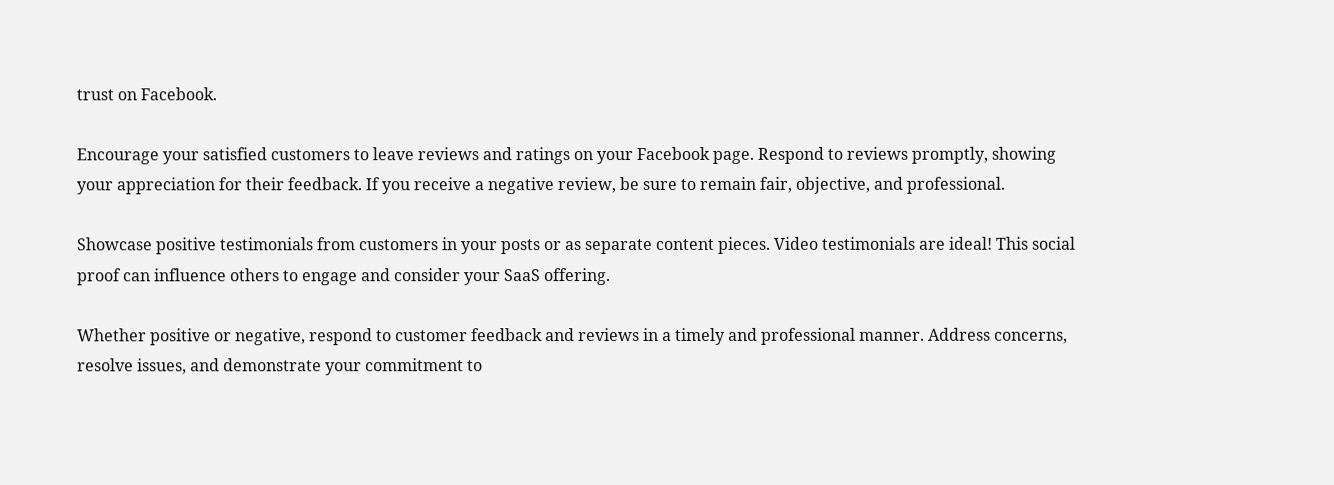trust on Facebook.

Encourage your satisfied customers to leave reviews and ratings on your Facebook page. Respond to reviews promptly, showing your appreciation for their feedback. If you receive a negative review, be sure to remain fair, objective, and professional.

Showcase positive testimonials from customers in your posts or as separate content pieces. Video testimonials are ideal! This social proof can influence others to engage and consider your SaaS offering.

Whether positive or negative, respond to customer feedback and reviews in a timely and professional manner. Address concerns, resolve issues, and demonstrate your commitment to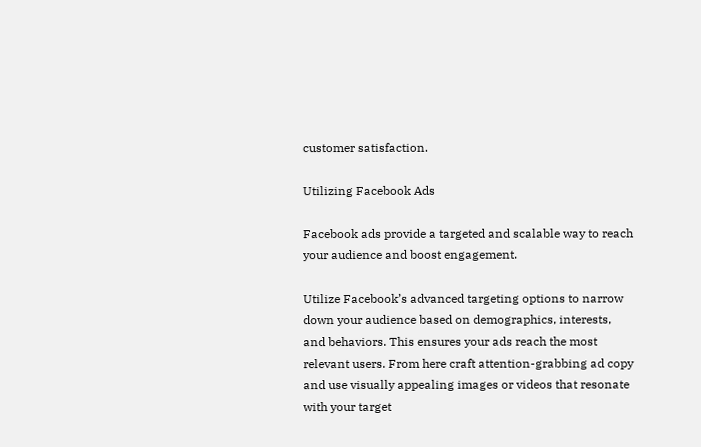customer satisfaction.

Utilizing Facebook Ads

Facebook ads provide a targeted and scalable way to reach your audience and boost engagement.

Utilize Facebook’s advanced targeting options to narrow down your audience based on demographics, interests, and behaviors. This ensures your ads reach the most relevant users. From here craft attention-grabbing ad copy and use visually appealing images or videos that resonate with your target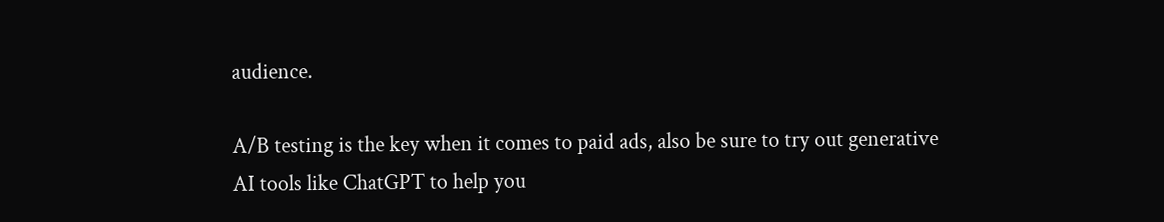audience.

A/B testing is the key when it comes to paid ads, also be sure to try out generative AI tools like ChatGPT to help you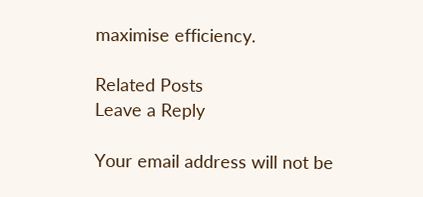maximise efficiency.

Related Posts
Leave a Reply

Your email address will not be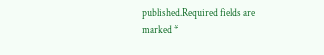published.Required fields are marked *